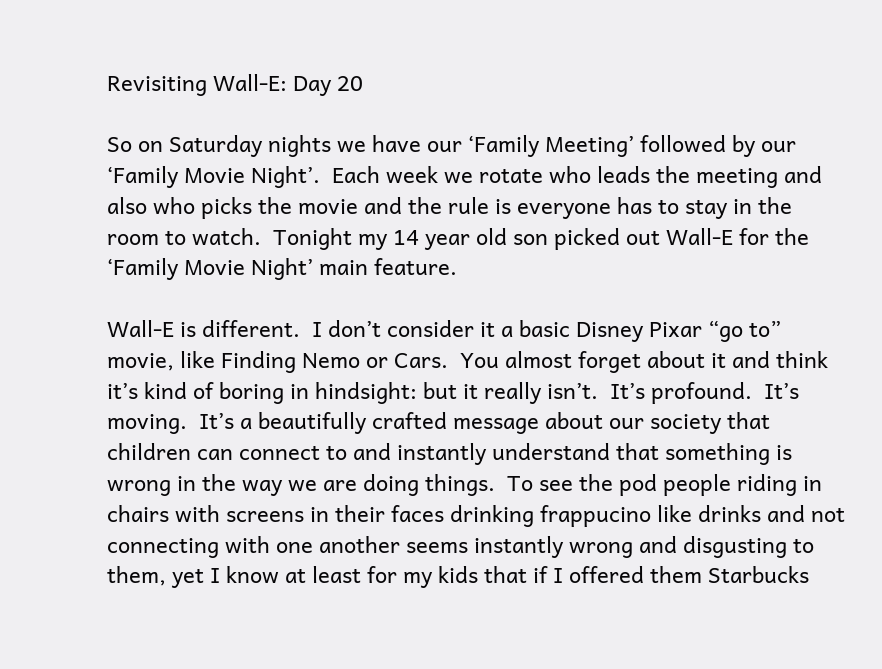Revisiting Wall-E: Day 20

So on Saturday nights we have our ‘Family Meeting’ followed by our ‘Family Movie Night’.  Each week we rotate who leads the meeting and also who picks the movie and the rule is everyone has to stay in the room to watch.  Tonight my 14 year old son picked out Wall-E for the ‘Family Movie Night’ main feature.

Wall-E is different.  I don’t consider it a basic Disney Pixar “go to” movie, like Finding Nemo or Cars.  You almost forget about it and think it’s kind of boring in hindsight: but it really isn’t.  It’s profound.  It’s moving.  It’s a beautifully crafted message about our society that children can connect to and instantly understand that something is wrong in the way we are doing things.  To see the pod people riding in chairs with screens in their faces drinking frappucino like drinks and not connecting with one another seems instantly wrong and disgusting to them, yet I know at least for my kids that if I offered them Starbucks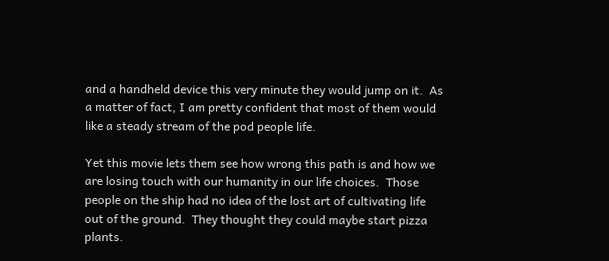and a handheld device this very minute they would jump on it.  As a matter of fact, I am pretty confident that most of them would like a steady stream of the pod people life.

Yet this movie lets them see how wrong this path is and how we are losing touch with our humanity in our life choices.  Those people on the ship had no idea of the lost art of cultivating life out of the ground.  They thought they could maybe start pizza plants.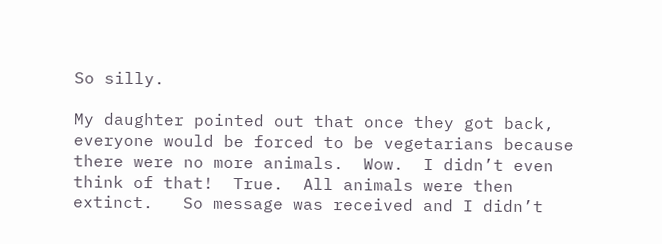So silly.

My daughter pointed out that once they got back, everyone would be forced to be vegetarians because there were no more animals.  Wow.  I didn’t even think of that!  True.  All animals were then extinct.   So message was received and I didn’t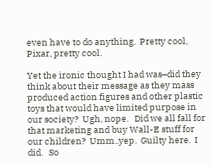even have to do anything.  Pretty cool, Pixar, pretty cool.

Yet the ironic thought I had was–did they think about their message as they mass produced action figures and other plastic toys that would have limited purpose in our society?  Ugh, nope.   Did we all fall for that marketing and buy Wall-E stuff for our children?  Umm..yep.  Guilty here.  I did.   So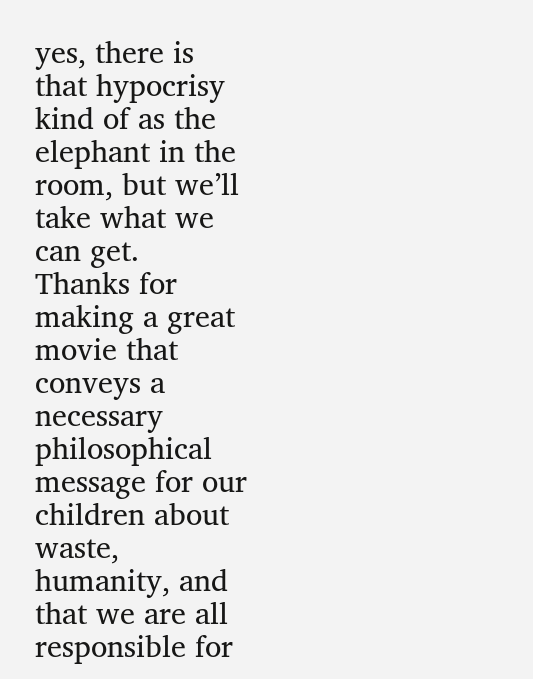yes, there is that hypocrisy kind of as the elephant in the room, but we’ll take what we can get.  Thanks for making a great movie that conveys a necessary philosophical message for our children about waste, humanity, and that we are all responsible for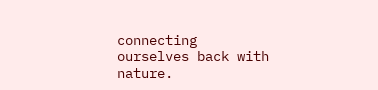connecting ourselves back with nature.